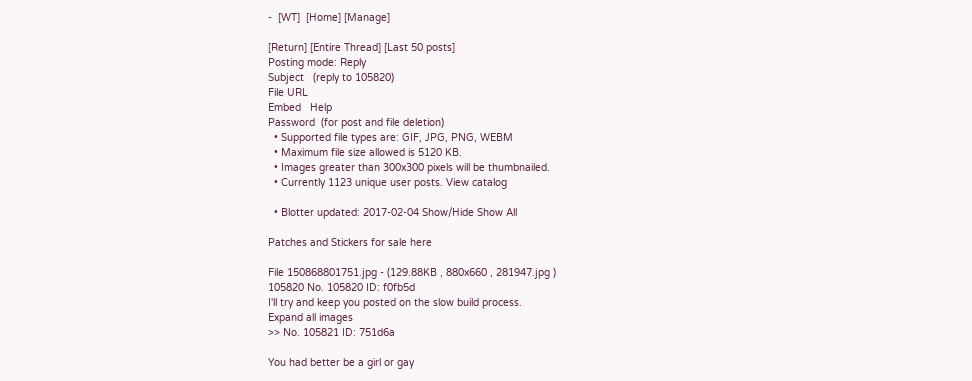-  [WT]  [Home] [Manage]

[Return] [Entire Thread] [Last 50 posts]
Posting mode: Reply
Subject   (reply to 105820)
File URL
Embed   Help
Password  (for post and file deletion)
  • Supported file types are: GIF, JPG, PNG, WEBM
  • Maximum file size allowed is 5120 KB.
  • Images greater than 300x300 pixels will be thumbnailed.
  • Currently 1123 unique user posts. View catalog

  • Blotter updated: 2017-02-04 Show/Hide Show All

Patches and Stickers for sale here

File 150868801751.jpg - (129.88KB , 880x660 , 281947.jpg )
105820 No. 105820 ID: f0fb5d
I'll try and keep you posted on the slow build process.
Expand all images
>> No. 105821 ID: 751d6a

You had better be a girl or gay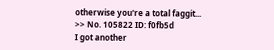otherwise you're a total faggit...
>> No. 105822 ID: f0fb5d
I got another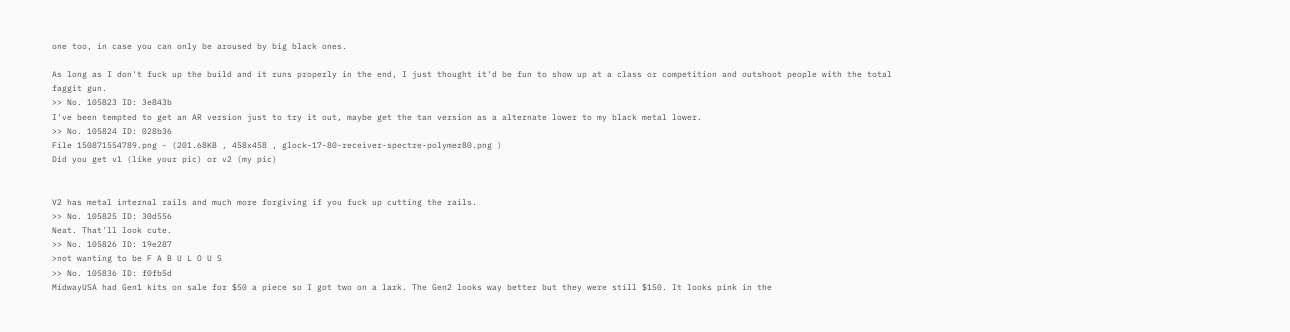one too, in case you can only be aroused by big black ones.

As long as I don't fuck up the build and it runs properly in the end, I just thought it'd be fun to show up at a class or competition and outshoot people with the total faggit gun.
>> No. 105823 ID: 3e843b
I've been tempted to get an AR version just to try it out, maybe get the tan version as a alternate lower to my black metal lower.
>> No. 105824 ID: 028b36
File 150871554789.png - (201.68KB , 458x458 , glock-17-80-receiver-spectre-polymer80.png )
Did you get v1 (like your pic) or v2 (my pic)


V2 has metal internal rails and much more forgiving if you fuck up cutting the rails.
>> No. 105825 ID: 30d556
Neat. That'll look cute.
>> No. 105826 ID: 19e287
>not wanting to be F A B U L O U S
>> No. 105836 ID: f0fb5d
MidwayUSA had Gen1 kits on sale for $50 a piece so I got two on a lark. The Gen2 looks way better but they were still $150. It looks pink in the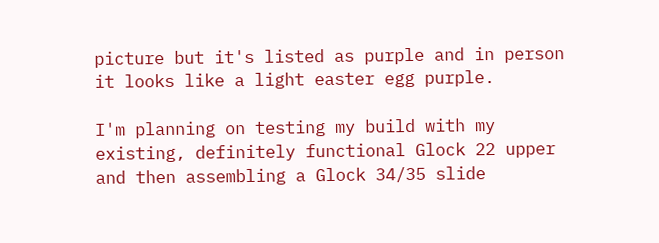picture but it's listed as purple and in person it looks like a light easter egg purple.

I'm planning on testing my build with my existing, definitely functional Glock 22 upper and then assembling a Glock 34/35 slide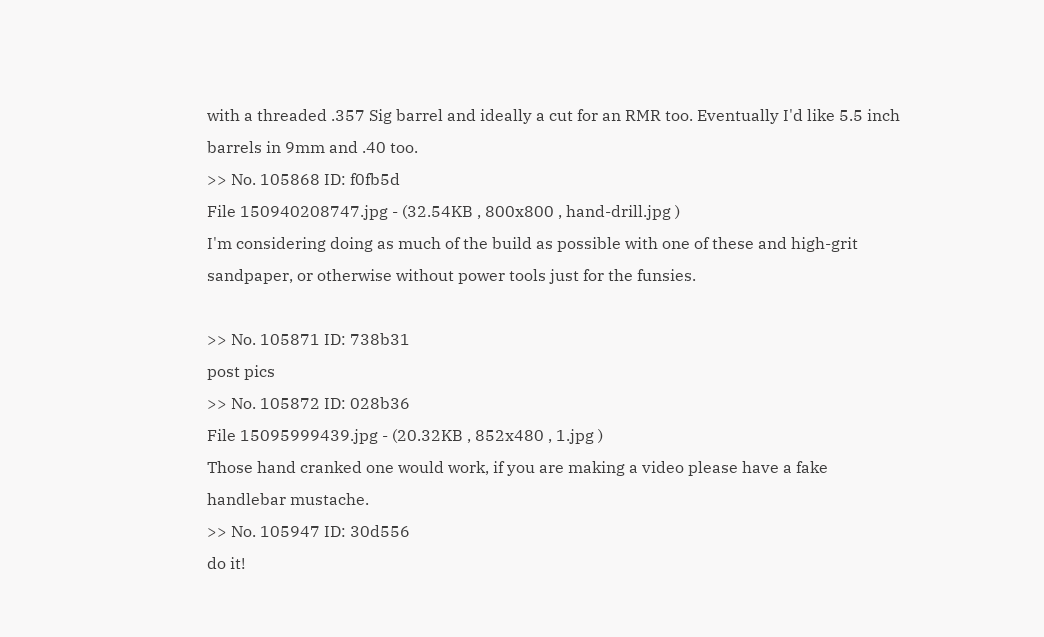with a threaded .357 Sig barrel and ideally a cut for an RMR too. Eventually I'd like 5.5 inch barrels in 9mm and .40 too.
>> No. 105868 ID: f0fb5d
File 150940208747.jpg - (32.54KB , 800x800 , hand-drill.jpg )
I'm considering doing as much of the build as possible with one of these and high-grit sandpaper, or otherwise without power tools just for the funsies.

>> No. 105871 ID: 738b31
post pics
>> No. 105872 ID: 028b36
File 15095999439.jpg - (20.32KB , 852x480 , 1.jpg )
Those hand cranked one would work, if you are making a video please have a fake handlebar mustache.
>> No. 105947 ID: 30d556
do it!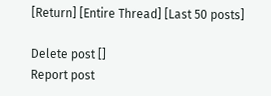[Return] [Entire Thread] [Last 50 posts]

Delete post []
Report post